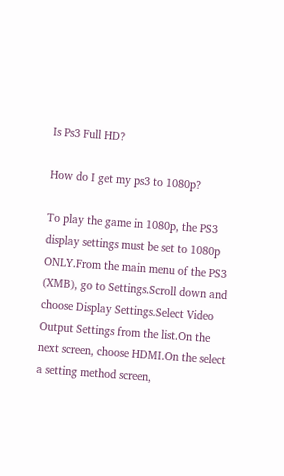Is Ps3 Full HD?

How do I get my ps3 to 1080p?

To play the game in 1080p, the PS3 display settings must be set to 1080p ONLY.From the main menu of the PS3 (XMB), go to Settings.Scroll down and choose Display Settings.Select Video Output Settings from the list.On the next screen, choose HDMI.On the select a setting method screen,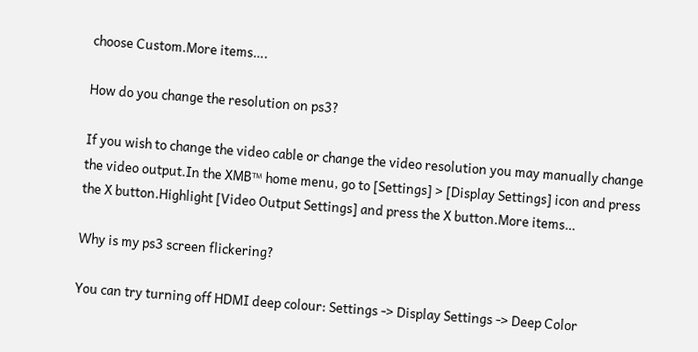choose Custom.More items….

How do you change the resolution on ps3?

If you wish to change the video cable or change the video resolution you may manually change the video output.In the XMB™ home menu, go to [Settings] > [Display Settings] icon and press the X button.Highlight [Video Output Settings] and press the X button.More items…

Why is my ps3 screen flickering?

You can try turning off HDMI deep colour: Settings -> Display Settings -> Deep Color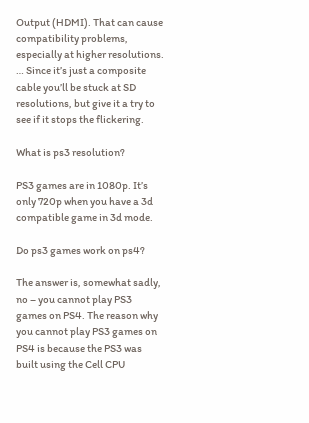Output (HDMI). That can cause compatibility problems, especially at higher resolutions. … Since it’s just a composite cable you’ll be stuck at SD resolutions, but give it a try to see if it stops the flickering.

What is ps3 resolution?

PS3 games are in 1080p. It’s only 720p when you have a 3d compatible game in 3d mode.

Do ps3 games work on ps4?

The answer is, somewhat sadly, no – you cannot play PS3 games on PS4. The reason why you cannot play PS3 games on PS4 is because the PS3 was built using the Cell CPU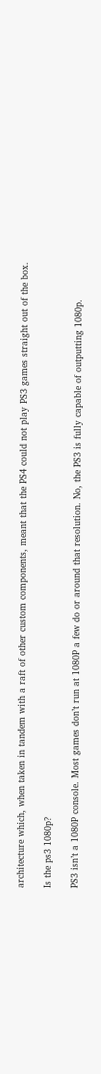architecture which, when taken in tandem with a raft of other custom components, meant that the PS4 could not play PS3 games straight out of the box.

Is the ps3 1080p?

PS3 isn’t a 1080P console. Most games don’t run at 1080P a few do or around that resolution. No, the PS3 is fully capable of outputting 1080p.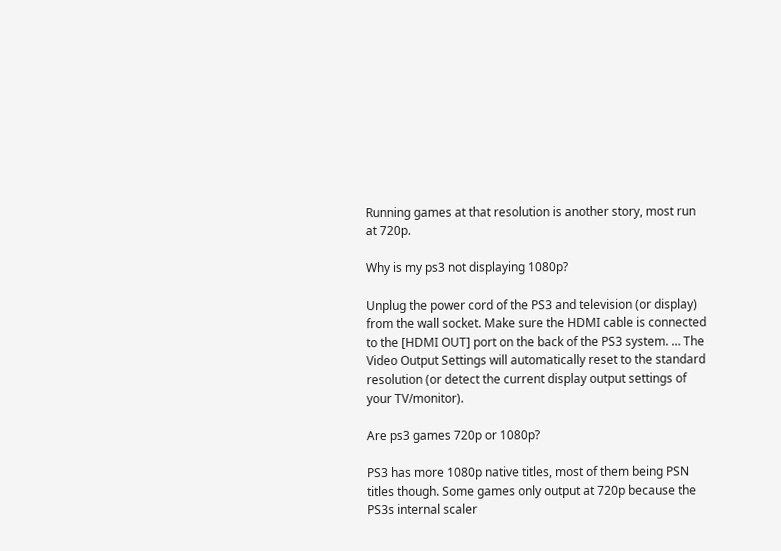Running games at that resolution is another story, most run at 720p.

Why is my ps3 not displaying 1080p?

Unplug the power cord of the PS3 and television (or display) from the wall socket. Make sure the HDMI cable is connected to the [HDMI OUT] port on the back of the PS3 system. … The Video Output Settings will automatically reset to the standard resolution (or detect the current display output settings of your TV/monitor).

Are ps3 games 720p or 1080p?

PS3 has more 1080p native titles, most of them being PSN titles though. Some games only output at 720p because the PS3s internal scaler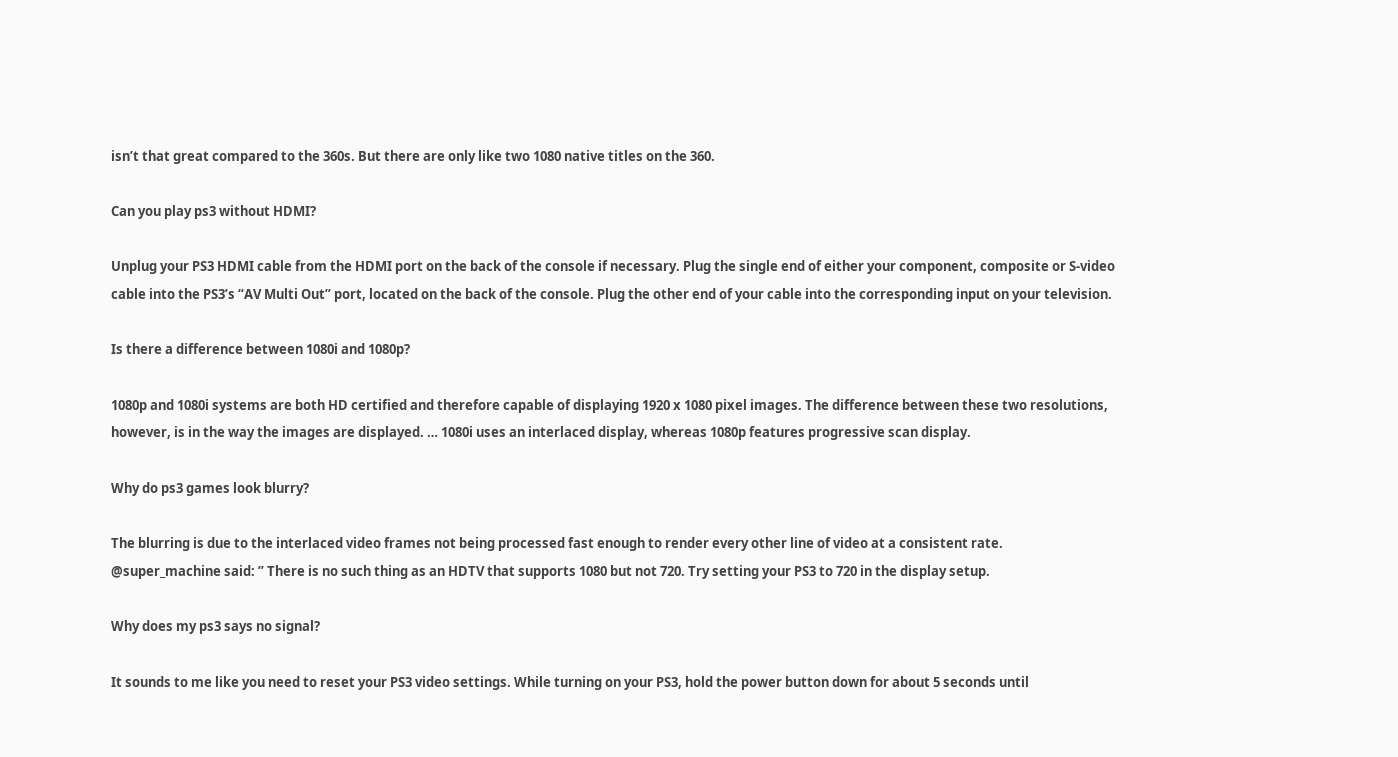isn’t that great compared to the 360s. But there are only like two 1080 native titles on the 360.

Can you play ps3 without HDMI?

Unplug your PS3 HDMI cable from the HDMI port on the back of the console if necessary. Plug the single end of either your component, composite or S-video cable into the PS3’s “AV Multi Out” port, located on the back of the console. Plug the other end of your cable into the corresponding input on your television.

Is there a difference between 1080i and 1080p?

1080p and 1080i systems are both HD certified and therefore capable of displaying 1920 x 1080 pixel images. The difference between these two resolutions, however, is in the way the images are displayed. … 1080i uses an interlaced display, whereas 1080p features progressive scan display.

Why do ps3 games look blurry?

The blurring is due to the interlaced video frames not being processed fast enough to render every other line of video at a consistent rate. @super_machine said: ” There is no such thing as an HDTV that supports 1080 but not 720. Try setting your PS3 to 720 in the display setup.

Why does my ps3 says no signal?

It sounds to me like you need to reset your PS3 video settings. While turning on your PS3, hold the power button down for about 5 seconds until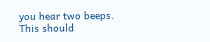you hear two beeps. This should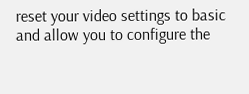reset your video settings to basic and allow you to configure the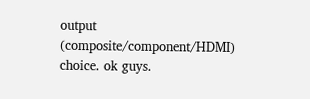output (composite/component/HDMI) choice. ok guys.